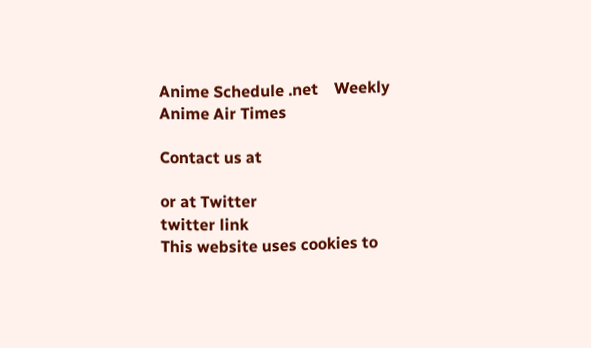Anime Schedule .net    Weekly Anime Air Times

Contact us at

or at Twitter
twitter link
This website uses cookies to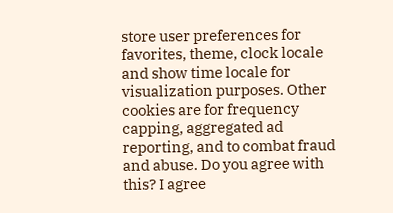store user preferences for favorites, theme, clock locale and show time locale for visualization purposes. Other cookies are for frequency capping, aggregated ad reporting, and to combat fraud and abuse. Do you agree with this? I agree